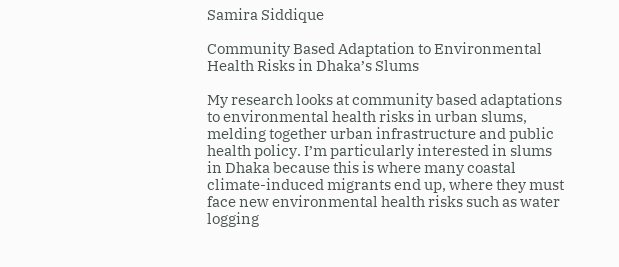Samira Siddique

Community Based Adaptation to Environmental Health Risks in Dhaka’s Slums

My research looks at community based adaptations to environmental health risks in urban slums, melding together urban infrastructure and public health policy. I’m particularly interested in slums in Dhaka because this is where many coastal climate-induced migrants end up, where they must face new environmental health risks such as water logging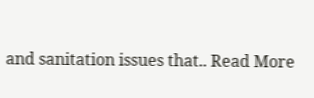and sanitation issues that.. Read More